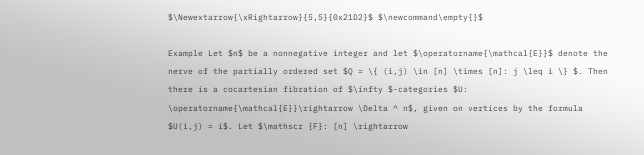$\Newextarrow{\xRightarrow}{5,5}{0x21D2}$ $\newcommand\empty{}$

Example Let $n$ be a nonnegative integer and let $\operatorname{\mathcal{E}}$ denote the nerve of the partially ordered set $Q = \{ (i,j) \in [n] \times [n]: j \leq i \} $. Then there is a cocartesian fibration of $\infty $-categories $U: \operatorname{\mathcal{E}}\rightarrow \Delta ^ n$, given on vertices by the formula $U(i,j) = i$. Let $\mathscr {F}: [n] \rightarrow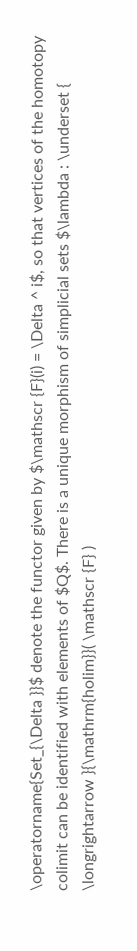\operatorname{Set_{\Delta }}$ denote the functor given by $\mathscr {F}(i) = \Delta ^ i$, so that vertices of the homotopy colimit can be identified with elements of $Q$. There is a unique morphism of simplicial sets $\lambda : \underset { \longrightarrow }{\mathrm{holim}}( \mathscr {F} )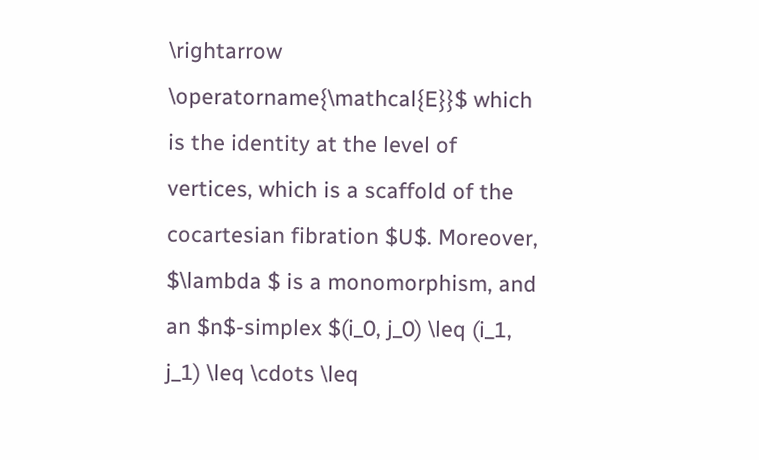\rightarrow \operatorname{\mathcal{E}}$ which is the identity at the level of vertices, which is a scaffold of the cocartesian fibration $U$. Moreover, $\lambda $ is a monomorphism, and an $n$-simplex $(i_0, j_0) \leq (i_1, j_1) \leq \cdots \leq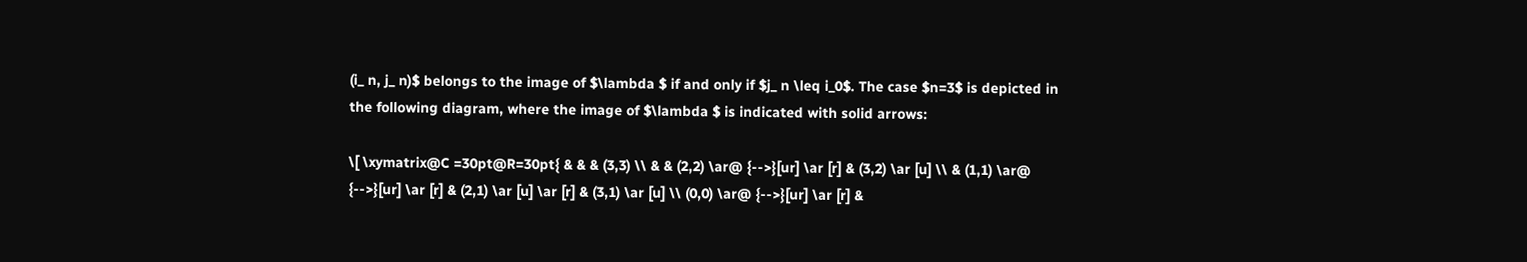(i_ n, j_ n)$ belongs to the image of $\lambda $ if and only if $j_ n \leq i_0$. The case $n=3$ is depicted in the following diagram, where the image of $\lambda $ is indicated with solid arrows:

\[ \xymatrix@C =30pt@R=30pt{ & & & (3,3) \\ & & (2,2) \ar@ {-->}[ur] \ar [r] & (3,2) \ar [u] \\ & (1,1) \ar@ {-->}[ur] \ar [r] & (2,1) \ar [u] \ar [r] & (3,1) \ar [u] \\ (0,0) \ar@ {-->}[ur] \ar [r] &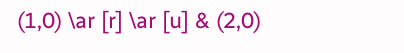(1,0) \ar [r] \ar [u] & (2,0)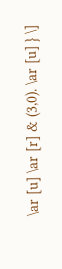\ar [u] \ar [r] & (3,0). \ar [u] } \]